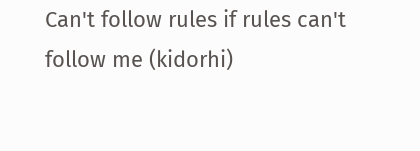Can't follow rules if rules can't follow me (kidorhi)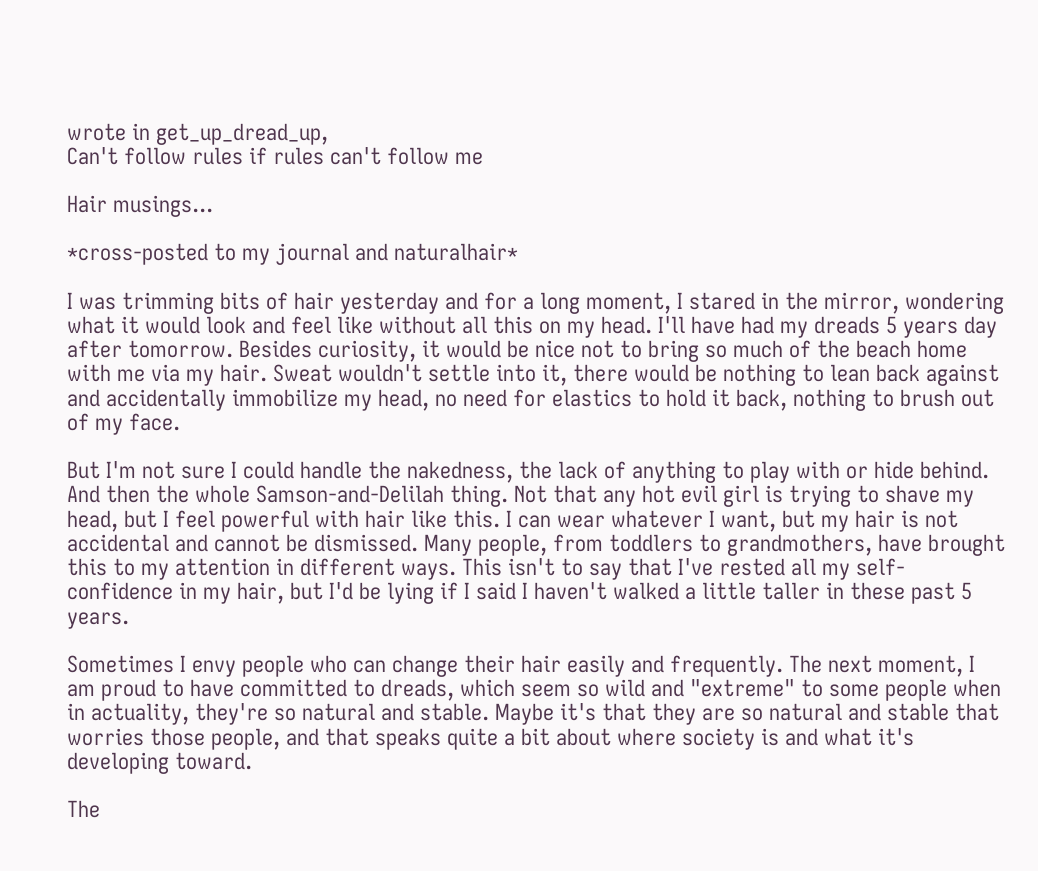wrote in get_up_dread_up,
Can't follow rules if rules can't follow me

Hair musings...

*cross-posted to my journal and naturalhair*

I was trimming bits of hair yesterday and for a long moment, I stared in the mirror, wondering what it would look and feel like without all this on my head. I'll have had my dreads 5 years day after tomorrow. Besides curiosity, it would be nice not to bring so much of the beach home with me via my hair. Sweat wouldn't settle into it, there would be nothing to lean back against and accidentally immobilize my head, no need for elastics to hold it back, nothing to brush out of my face.

But I'm not sure I could handle the nakedness, the lack of anything to play with or hide behind. And then the whole Samson-and-Delilah thing. Not that any hot evil girl is trying to shave my head, but I feel powerful with hair like this. I can wear whatever I want, but my hair is not accidental and cannot be dismissed. Many people, from toddlers to grandmothers, have brought this to my attention in different ways. This isn't to say that I've rested all my self-confidence in my hair, but I'd be lying if I said I haven't walked a little taller in these past 5 years.

Sometimes I envy people who can change their hair easily and frequently. The next moment, I am proud to have committed to dreads, which seem so wild and "extreme" to some people when in actuality, they're so natural and stable. Maybe it's that they are so natural and stable that worries those people, and that speaks quite a bit about where society is and what it's developing toward.

The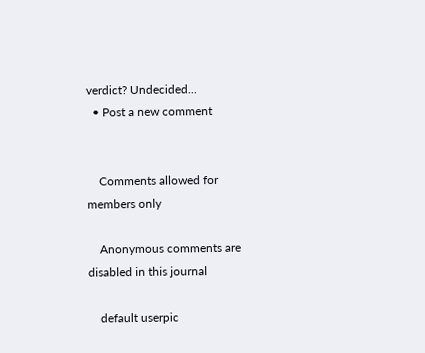verdict? Undecided...
  • Post a new comment


    Comments allowed for members only

    Anonymous comments are disabled in this journal

    default userpic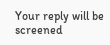Your reply will be screened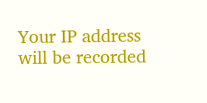Your IP address will be recorded